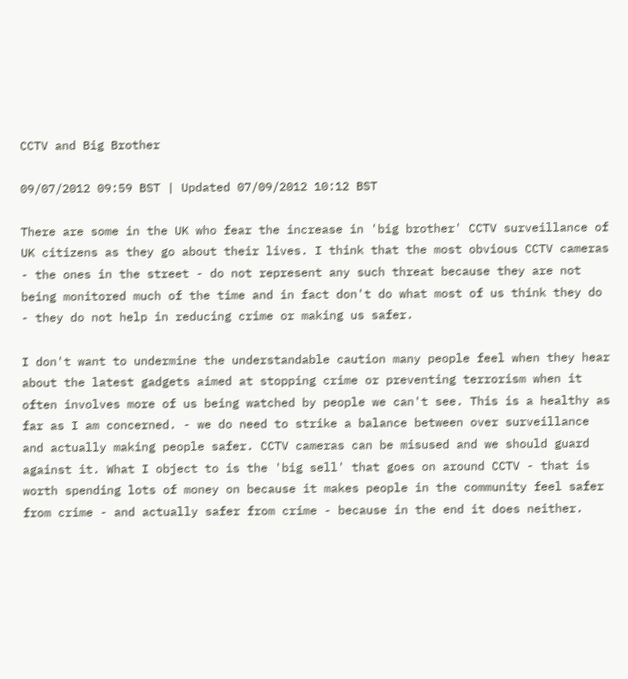CCTV and Big Brother

09/07/2012 09:59 BST | Updated 07/09/2012 10:12 BST

There are some in the UK who fear the increase in 'big brother' CCTV surveillance of UK citizens as they go about their lives. I think that the most obvious CCTV cameras - the ones in the street - do not represent any such threat because they are not being monitored much of the time and in fact don't do what most of us think they do - they do not help in reducing crime or making us safer.

I don't want to undermine the understandable caution many people feel when they hear about the latest gadgets aimed at stopping crime or preventing terrorism when it often involves more of us being watched by people we can't see. This is a healthy as far as I am concerned. - we do need to strike a balance between over surveillance and actually making people safer. CCTV cameras can be misused and we should guard against it. What I object to is the 'big sell' that goes on around CCTV - that is worth spending lots of money on because it makes people in the community feel safer from crime - and actually safer from crime - because in the end it does neither.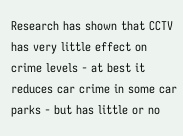Research has shown that CCTV has very little effect on crime levels - at best it reduces car crime in some car parks - but has little or no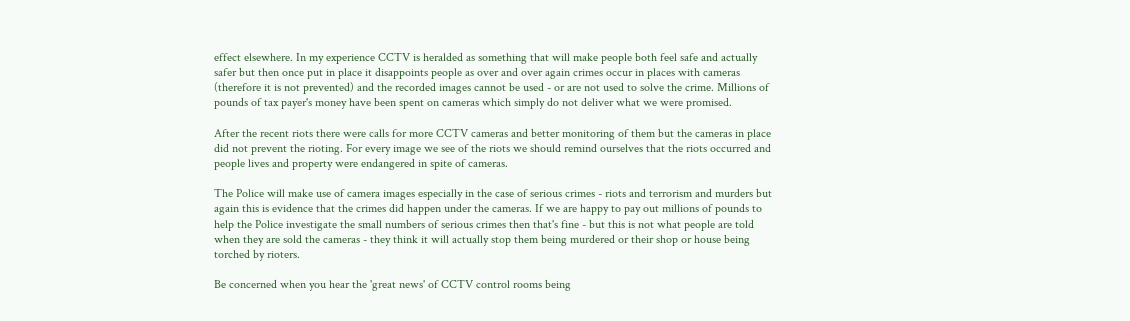effect elsewhere. In my experience CCTV is heralded as something that will make people both feel safe and actually safer but then once put in place it disappoints people as over and over again crimes occur in places with cameras (therefore it is not prevented) and the recorded images cannot be used - or are not used to solve the crime. Millions of pounds of tax payer's money have been spent on cameras which simply do not deliver what we were promised.

After the recent riots there were calls for more CCTV cameras and better monitoring of them but the cameras in place did not prevent the rioting. For every image we see of the riots we should remind ourselves that the riots occurred and people lives and property were endangered in spite of cameras.

The Police will make use of camera images especially in the case of serious crimes - riots and terrorism and murders but again this is evidence that the crimes did happen under the cameras. If we are happy to pay out millions of pounds to help the Police investigate the small numbers of serious crimes then that's fine - but this is not what people are told when they are sold the cameras - they think it will actually stop them being murdered or their shop or house being torched by rioters.

Be concerned when you hear the 'great news' of CCTV control rooms being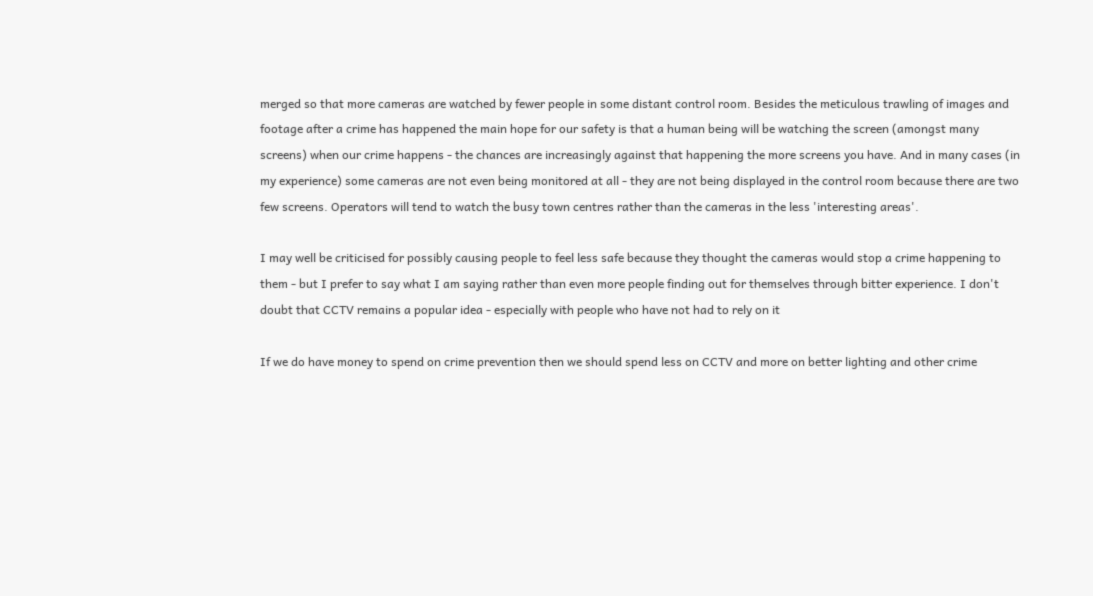merged so that more cameras are watched by fewer people in some distant control room. Besides the meticulous trawling of images and footage after a crime has happened the main hope for our safety is that a human being will be watching the screen (amongst many screens) when our crime happens - the chances are increasingly against that happening the more screens you have. And in many cases (in my experience) some cameras are not even being monitored at all - they are not being displayed in the control room because there are two few screens. Operators will tend to watch the busy town centres rather than the cameras in the less 'interesting areas'.

I may well be criticised for possibly causing people to feel less safe because they thought the cameras would stop a crime happening to them - but I prefer to say what I am saying rather than even more people finding out for themselves through bitter experience. I don't doubt that CCTV remains a popular idea - especially with people who have not had to rely on it

If we do have money to spend on crime prevention then we should spend less on CCTV and more on better lighting and other crime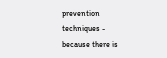prevention techniques - because there is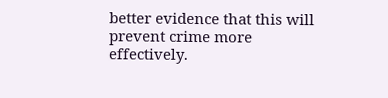better evidence that this will prevent crime more effectively.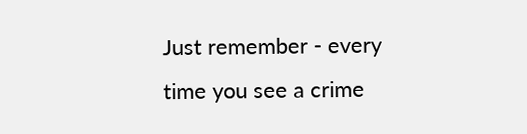Just remember - every time you see a crime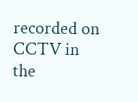recorded on CCTV in the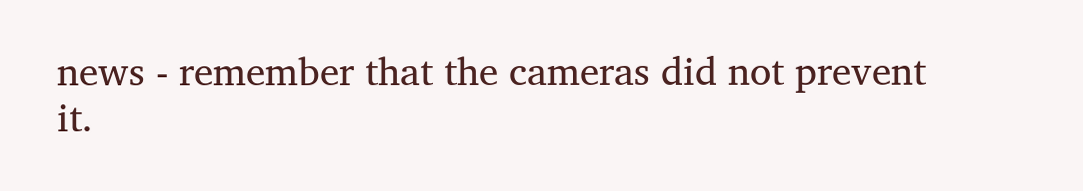news - remember that the cameras did not prevent it.